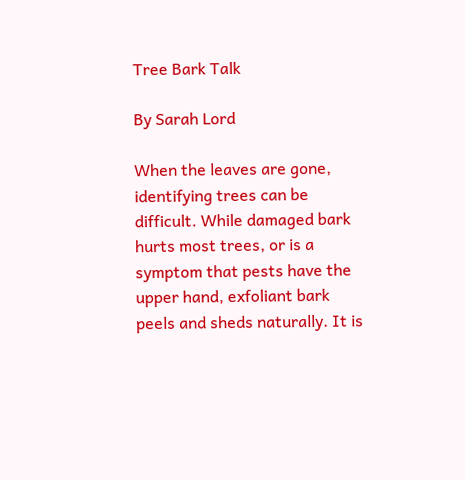Tree Bark Talk

By Sarah Lord

When the leaves are gone, identifying trees can be difficult. While damaged bark hurts most trees, or is a symptom that pests have the upper hand, exfoliant bark peels and sheds naturally. It is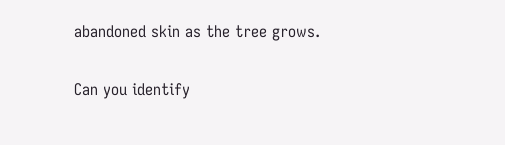abandoned skin as the tree grows.

Can you identify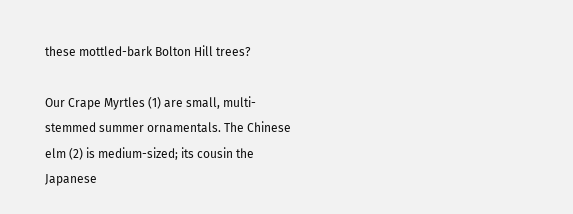these mottled-bark Bolton Hill trees?

Our Crape Myrtles (1) are small, multi-stemmed summer ornamentals. The Chinese elm (2) is medium-sized; its cousin the Japanese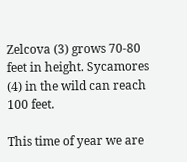Zelcova (3) grows 70-80 feet in height. Sycamores (4) in the wild can reach 100 feet.

This time of year we are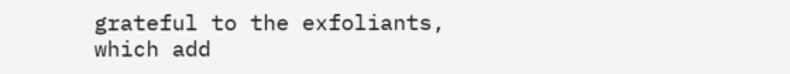grateful to the exfoliants, which add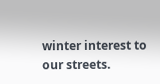winter interest to our streets.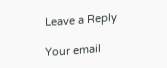Leave a Reply

Your email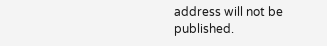address will not be published.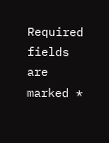Required fields are marked *